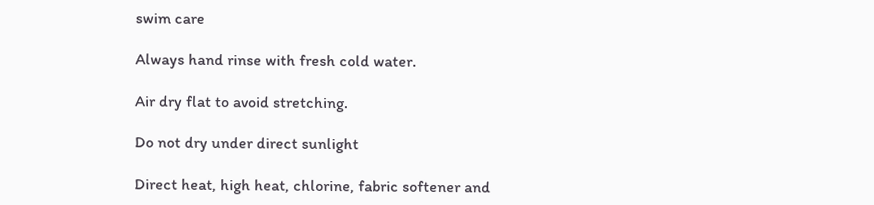swim care

Always hand rinse with fresh cold water.

Air dry flat to avoid stretching.

Do not dry under direct sunlight

Direct heat, high heat, chlorine, fabric softener and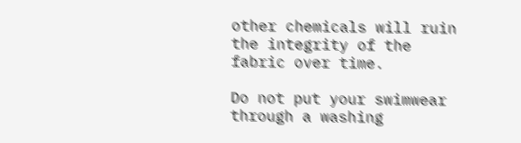other chemicals will ruin the integrity of the fabric over time.

Do not put your swimwear through a washing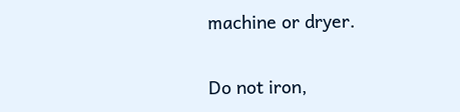machine or dryer.

Do not iron,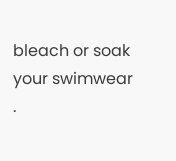bleach or soak your swimwear .